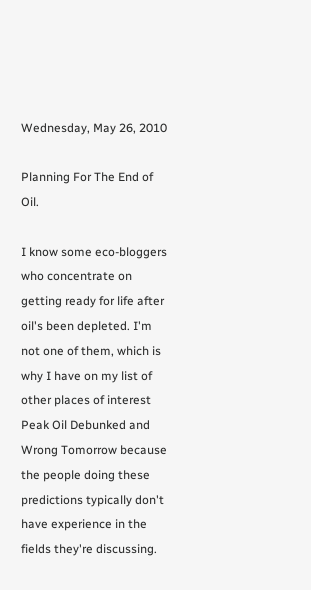Wednesday, May 26, 2010

Planning For The End of Oil.

I know some eco-bloggers who concentrate on getting ready for life after oil's been depleted. I'm not one of them, which is why I have on my list of other places of interest Peak Oil Debunked and Wrong Tomorrow because the people doing these predictions typically don't have experience in the fields they're discussing.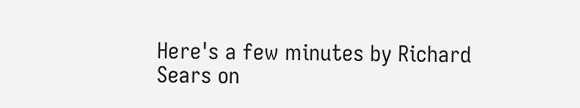Here's a few minutes by Richard Sears on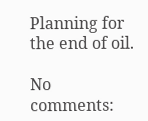Planning for the end of oil.

No comments: